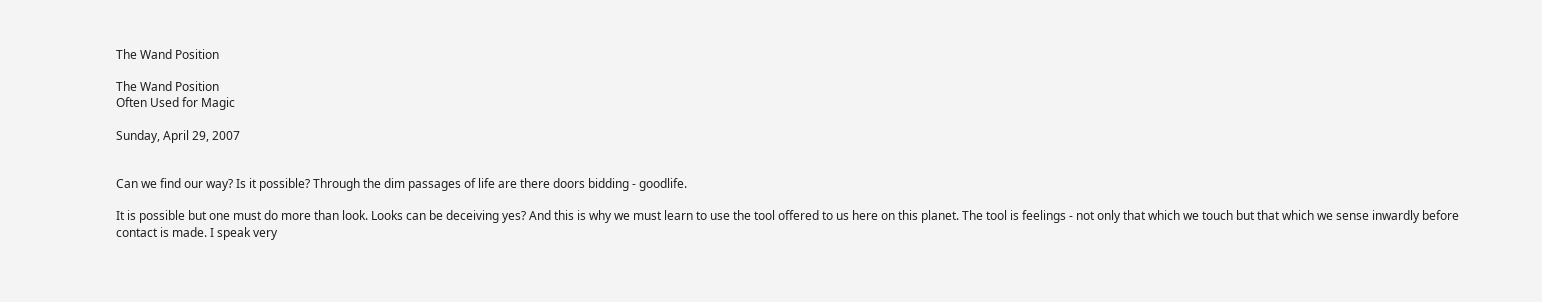The Wand Position

The Wand Position
Often Used for Magic

Sunday, April 29, 2007


Can we find our way? Is it possible? Through the dim passages of life are there doors bidding - goodlife.

It is possible but one must do more than look. Looks can be deceiving yes? And this is why we must learn to use the tool offered to us here on this planet. The tool is feelings - not only that which we touch but that which we sense inwardly before contact is made. I speak very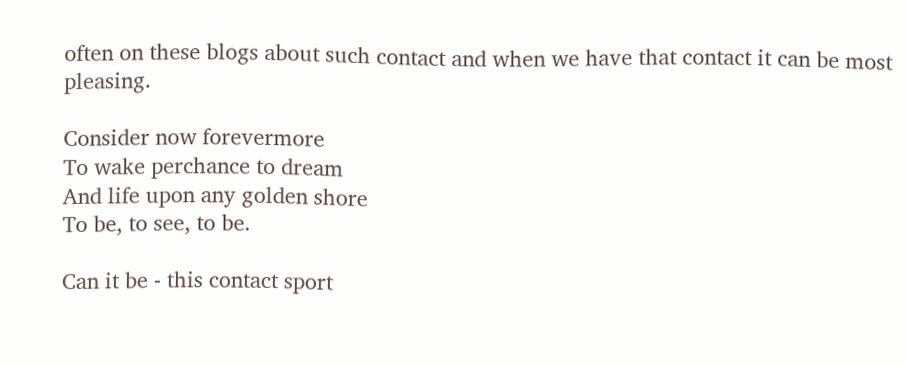often on these blogs about such contact and when we have that contact it can be most pleasing.

Consider now forevermore
To wake perchance to dream
And life upon any golden shore
To be, to see, to be.

Can it be - this contact sport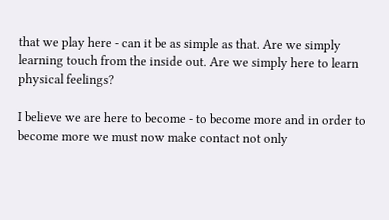that we play here - can it be as simple as that. Are we simply learning touch from the inside out. Are we simply here to learn physical feelings?

I believe we are here to become - to become more and in order to become more we must now make contact not only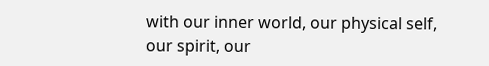with our inner world, our physical self, our spirit, our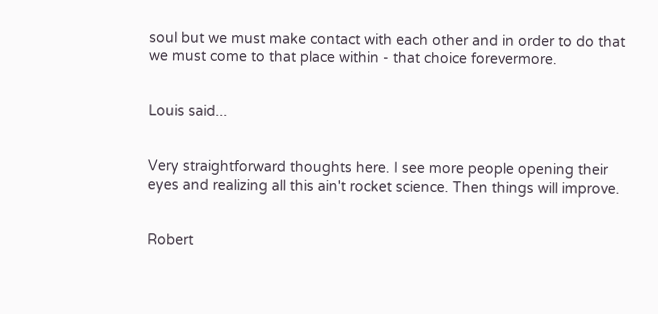soul but we must make contact with each other and in order to do that we must come to that place within - that choice forevermore.


Louis said...


Very straightforward thoughts here. I see more people opening their eyes and realizing all this ain't rocket science. Then things will improve.


Robert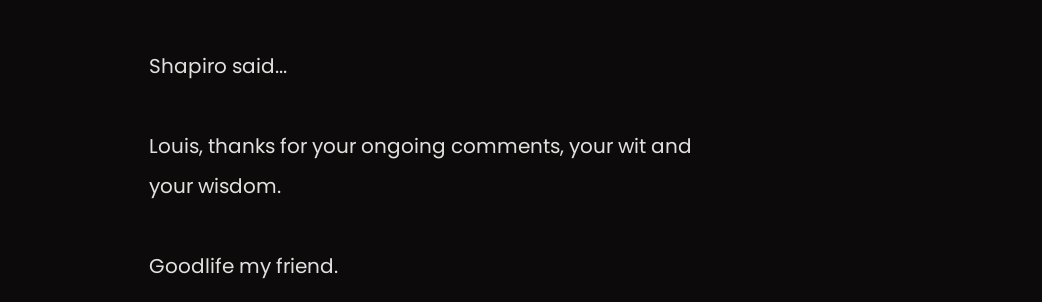Shapiro said...

Louis, thanks for your ongoing comments, your wit and your wisdom.

Goodlife my friend.